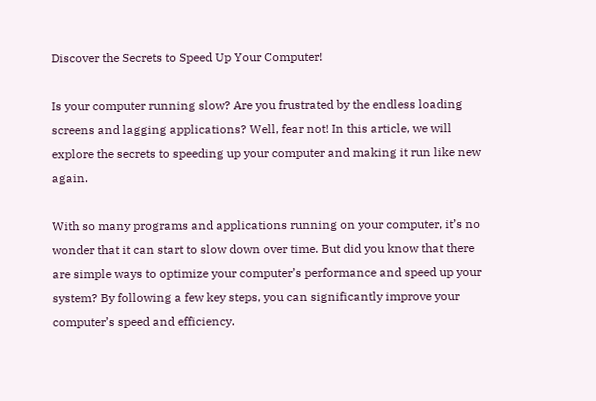Discover the Secrets to Speed Up Your Computer!

Is your computer running slow? Are you frustrated by the endless loading screens and lagging applications? Well, fear not! In this article, we will explore the secrets to speeding up your computer and making it run like new again.

With so many programs and applications running on your computer, it’s no wonder that it can start to slow down over time. But did you know that there are simple ways to optimize your computer’s performance and speed up your system? By following a few key steps, you can significantly improve your computer’s speed and efficiency.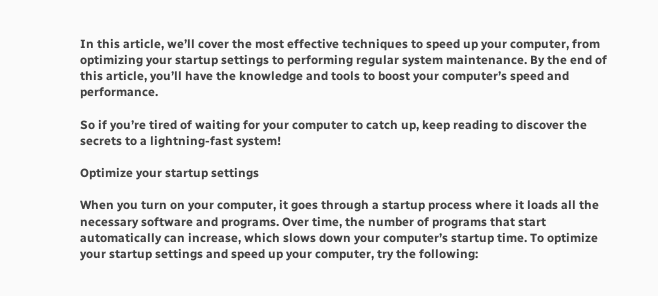In this article, we’ll cover the most effective techniques to speed up your computer, from optimizing your startup settings to performing regular system maintenance. By the end of this article, you’ll have the knowledge and tools to boost your computer’s speed and performance.

So if you’re tired of waiting for your computer to catch up, keep reading to discover the secrets to a lightning-fast system!

Optimize your startup settings

When you turn on your computer, it goes through a startup process where it loads all the necessary software and programs. Over time, the number of programs that start automatically can increase, which slows down your computer’s startup time. To optimize your startup settings and speed up your computer, try the following: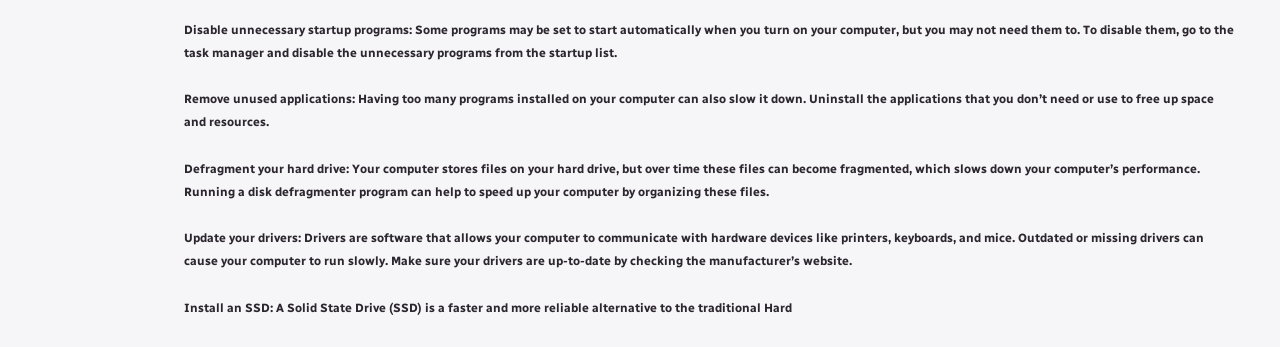Disable unnecessary startup programs: Some programs may be set to start automatically when you turn on your computer, but you may not need them to. To disable them, go to the task manager and disable the unnecessary programs from the startup list.

Remove unused applications: Having too many programs installed on your computer can also slow it down. Uninstall the applications that you don’t need or use to free up space and resources.

Defragment your hard drive: Your computer stores files on your hard drive, but over time these files can become fragmented, which slows down your computer’s performance. Running a disk defragmenter program can help to speed up your computer by organizing these files.

Update your drivers: Drivers are software that allows your computer to communicate with hardware devices like printers, keyboards, and mice. Outdated or missing drivers can cause your computer to run slowly. Make sure your drivers are up-to-date by checking the manufacturer’s website.

Install an SSD: A Solid State Drive (SSD) is a faster and more reliable alternative to the traditional Hard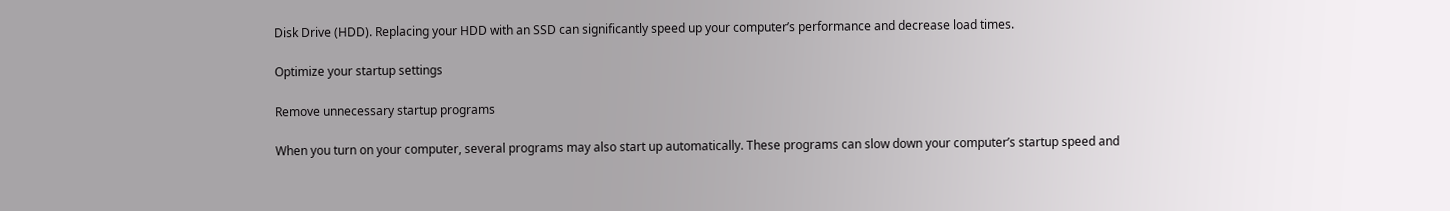Disk Drive (HDD). Replacing your HDD with an SSD can significantly speed up your computer’s performance and decrease load times.

Optimize your startup settings

Remove unnecessary startup programs

When you turn on your computer, several programs may also start up automatically. These programs can slow down your computer’s startup speed and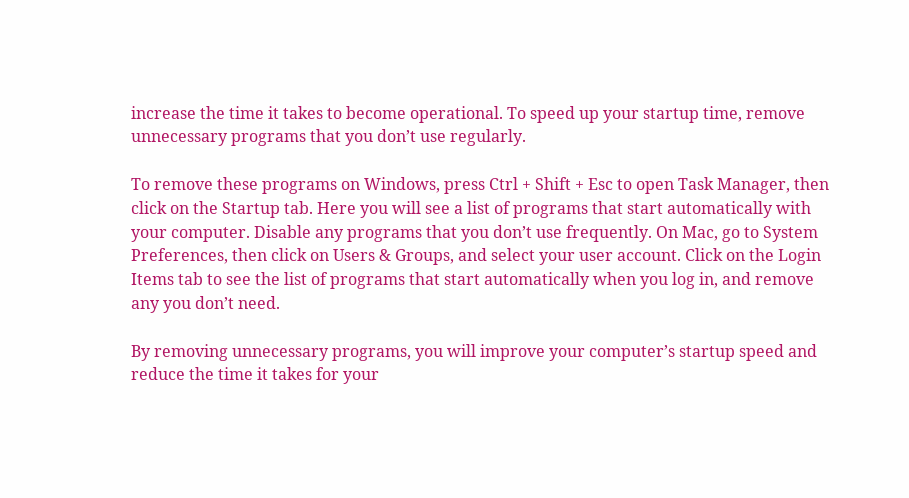increase the time it takes to become operational. To speed up your startup time, remove unnecessary programs that you don’t use regularly.

To remove these programs on Windows, press Ctrl + Shift + Esc to open Task Manager, then click on the Startup tab. Here you will see a list of programs that start automatically with your computer. Disable any programs that you don’t use frequently. On Mac, go to System Preferences, then click on Users & Groups, and select your user account. Click on the Login Items tab to see the list of programs that start automatically when you log in, and remove any you don’t need.

By removing unnecessary programs, you will improve your computer’s startup speed and reduce the time it takes for your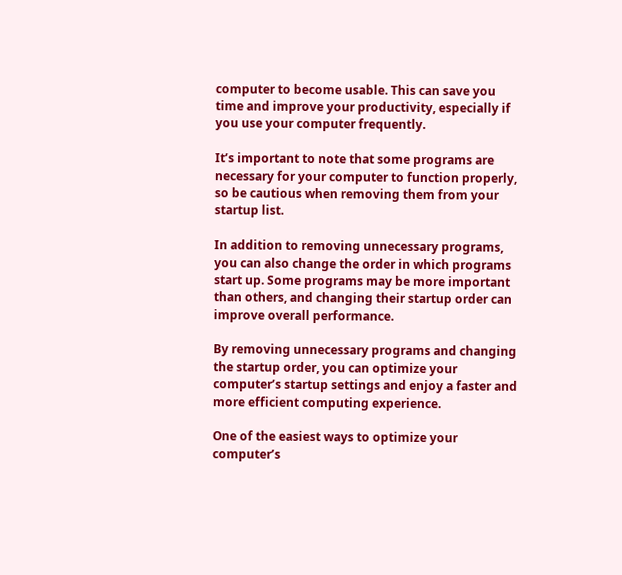computer to become usable. This can save you time and improve your productivity, especially if you use your computer frequently.

It’s important to note that some programs are necessary for your computer to function properly, so be cautious when removing them from your startup list.

In addition to removing unnecessary programs, you can also change the order in which programs start up. Some programs may be more important than others, and changing their startup order can improve overall performance.

By removing unnecessary programs and changing the startup order, you can optimize your computer’s startup settings and enjoy a faster and more efficient computing experience.

One of the easiest ways to optimize your computer’s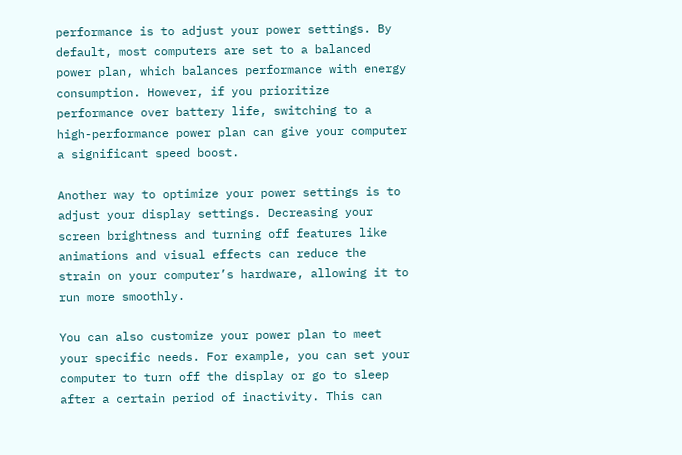performance is to adjust your power settings. By default, most computers are set to a balanced power plan, which balances performance with energy consumption. However, if you prioritize performance over battery life, switching to a high-performance power plan can give your computer a significant speed boost.

Another way to optimize your power settings is to adjust your display settings. Decreasing your screen brightness and turning off features like animations and visual effects can reduce the strain on your computer’s hardware, allowing it to run more smoothly.

You can also customize your power plan to meet your specific needs. For example, you can set your computer to turn off the display or go to sleep after a certain period of inactivity. This can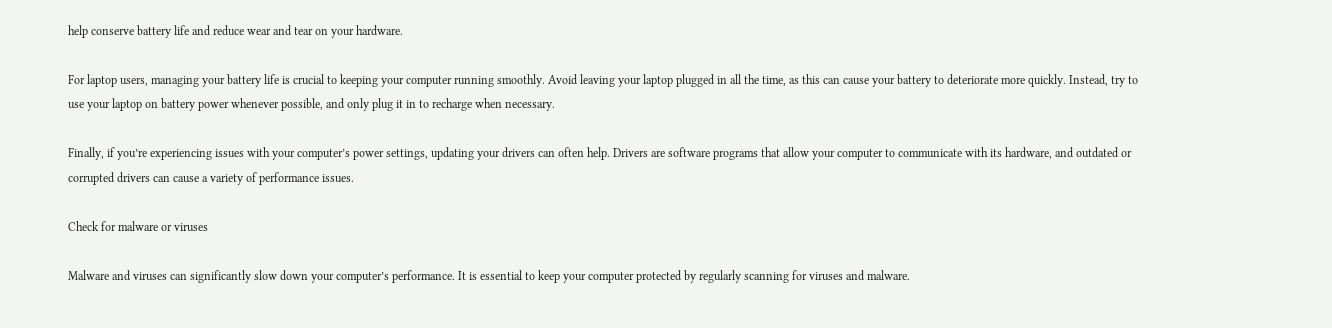help conserve battery life and reduce wear and tear on your hardware.

For laptop users, managing your battery life is crucial to keeping your computer running smoothly. Avoid leaving your laptop plugged in all the time, as this can cause your battery to deteriorate more quickly. Instead, try to use your laptop on battery power whenever possible, and only plug it in to recharge when necessary.

Finally, if you’re experiencing issues with your computer’s power settings, updating your drivers can often help. Drivers are software programs that allow your computer to communicate with its hardware, and outdated or corrupted drivers can cause a variety of performance issues.

Check for malware or viruses

Malware and viruses can significantly slow down your computer’s performance. It is essential to keep your computer protected by regularly scanning for viruses and malware.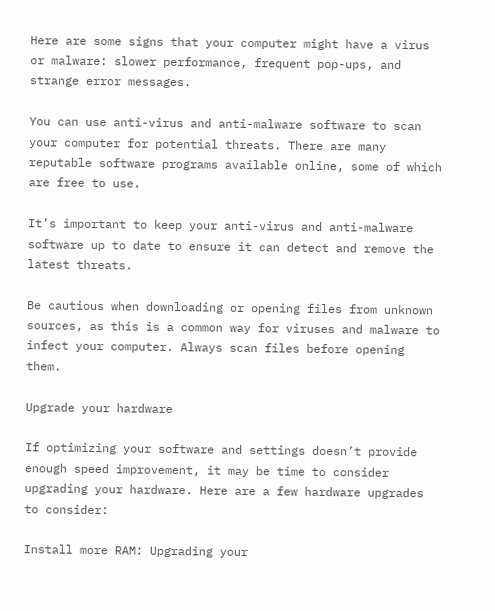Here are some signs that your computer might have a virus or malware: slower performance, frequent pop-ups, and strange error messages.

You can use anti-virus and anti-malware software to scan your computer for potential threats. There are many reputable software programs available online, some of which are free to use.

It’s important to keep your anti-virus and anti-malware software up to date to ensure it can detect and remove the latest threats.

Be cautious when downloading or opening files from unknown sources, as this is a common way for viruses and malware to infect your computer. Always scan files before opening them.

Upgrade your hardware

If optimizing your software and settings doesn’t provide enough speed improvement, it may be time to consider upgrading your hardware. Here are a few hardware upgrades to consider:

Install more RAM: Upgrading your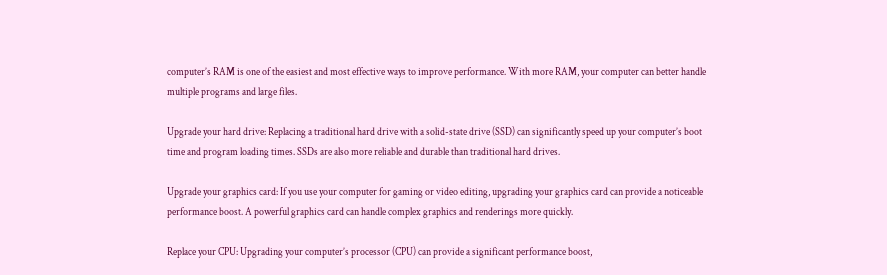computer’s RAM is one of the easiest and most effective ways to improve performance. With more RAM, your computer can better handle multiple programs and large files.

Upgrade your hard drive: Replacing a traditional hard drive with a solid-state drive (SSD) can significantly speed up your computer’s boot time and program loading times. SSDs are also more reliable and durable than traditional hard drives.

Upgrade your graphics card: If you use your computer for gaming or video editing, upgrading your graphics card can provide a noticeable performance boost. A powerful graphics card can handle complex graphics and renderings more quickly.

Replace your CPU: Upgrading your computer’s processor (CPU) can provide a significant performance boost,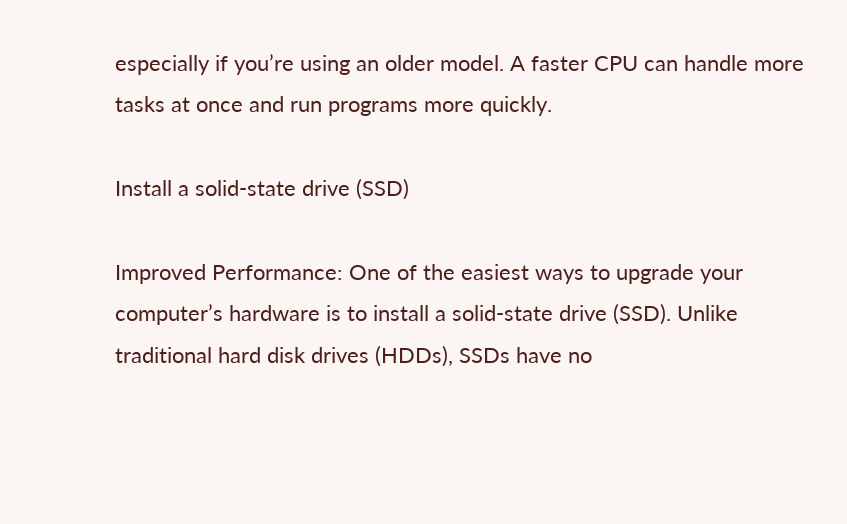especially if you’re using an older model. A faster CPU can handle more tasks at once and run programs more quickly.

Install a solid-state drive (SSD)

Improved Performance: One of the easiest ways to upgrade your computer’s hardware is to install a solid-state drive (SSD). Unlike traditional hard disk drives (HDDs), SSDs have no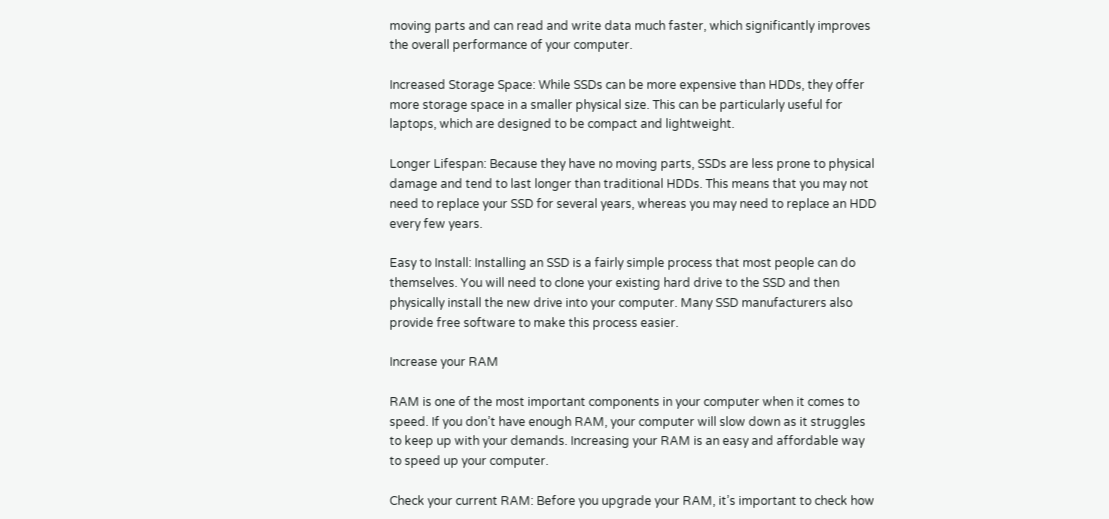moving parts and can read and write data much faster, which significantly improves the overall performance of your computer.

Increased Storage Space: While SSDs can be more expensive than HDDs, they offer more storage space in a smaller physical size. This can be particularly useful for laptops, which are designed to be compact and lightweight.

Longer Lifespan: Because they have no moving parts, SSDs are less prone to physical damage and tend to last longer than traditional HDDs. This means that you may not need to replace your SSD for several years, whereas you may need to replace an HDD every few years.

Easy to Install: Installing an SSD is a fairly simple process that most people can do themselves. You will need to clone your existing hard drive to the SSD and then physically install the new drive into your computer. Many SSD manufacturers also provide free software to make this process easier.

Increase your RAM

RAM is one of the most important components in your computer when it comes to speed. If you don’t have enough RAM, your computer will slow down as it struggles to keep up with your demands. Increasing your RAM is an easy and affordable way to speed up your computer.

Check your current RAM: Before you upgrade your RAM, it’s important to check how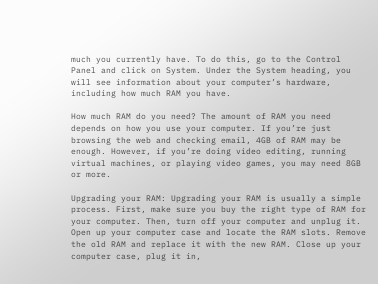much you currently have. To do this, go to the Control Panel and click on System. Under the System heading, you will see information about your computer’s hardware, including how much RAM you have.

How much RAM do you need? The amount of RAM you need depends on how you use your computer. If you’re just browsing the web and checking email, 4GB of RAM may be enough. However, if you’re doing video editing, running virtual machines, or playing video games, you may need 8GB or more.

Upgrading your RAM: Upgrading your RAM is usually a simple process. First, make sure you buy the right type of RAM for your computer. Then, turn off your computer and unplug it. Open up your computer case and locate the RAM slots. Remove the old RAM and replace it with the new RAM. Close up your computer case, plug it in,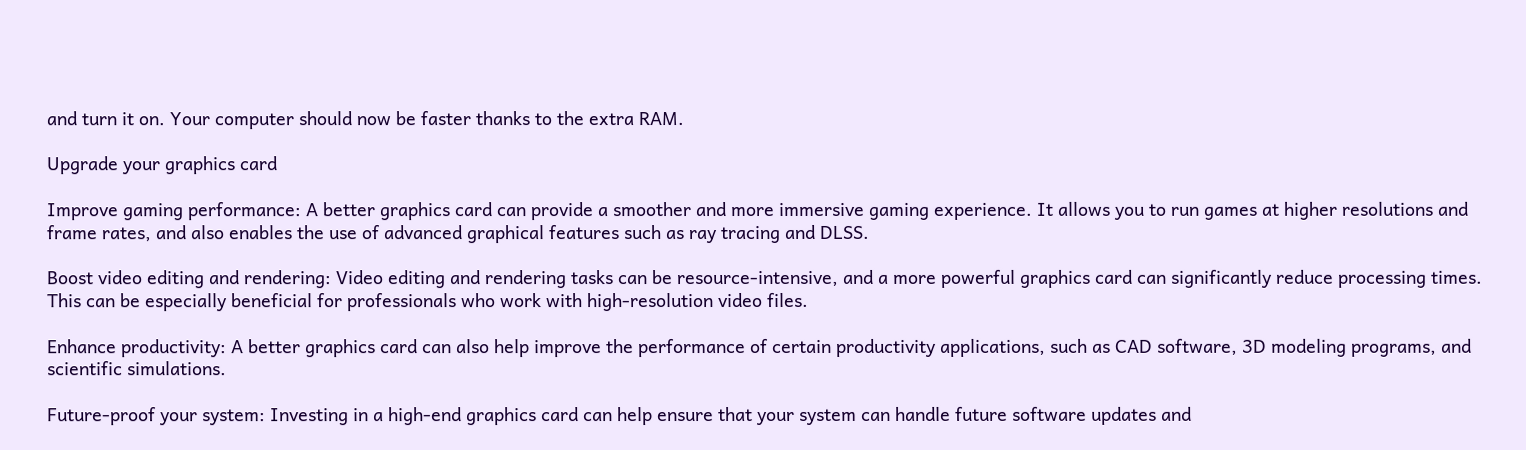and turn it on. Your computer should now be faster thanks to the extra RAM.

Upgrade your graphics card

Improve gaming performance: A better graphics card can provide a smoother and more immersive gaming experience. It allows you to run games at higher resolutions and frame rates, and also enables the use of advanced graphical features such as ray tracing and DLSS.

Boost video editing and rendering: Video editing and rendering tasks can be resource-intensive, and a more powerful graphics card can significantly reduce processing times. This can be especially beneficial for professionals who work with high-resolution video files.

Enhance productivity: A better graphics card can also help improve the performance of certain productivity applications, such as CAD software, 3D modeling programs, and scientific simulations.

Future-proof your system: Investing in a high-end graphics card can help ensure that your system can handle future software updates and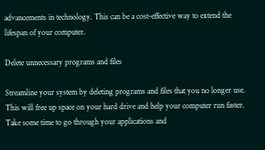advancements in technology. This can be a cost-effective way to extend the lifespan of your computer.

Delete unnecessary programs and files

Streamline your system by deleting programs and files that you no longer use. This will free up space on your hard drive and help your computer run faster. Take some time to go through your applications and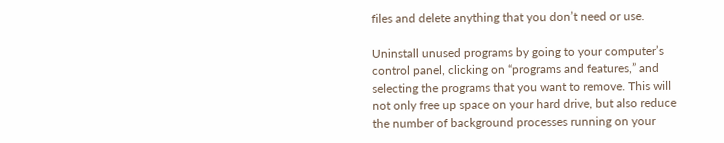files and delete anything that you don’t need or use.

Uninstall unused programs by going to your computer’s control panel, clicking on “programs and features,” and selecting the programs that you want to remove. This will not only free up space on your hard drive, but also reduce the number of background processes running on your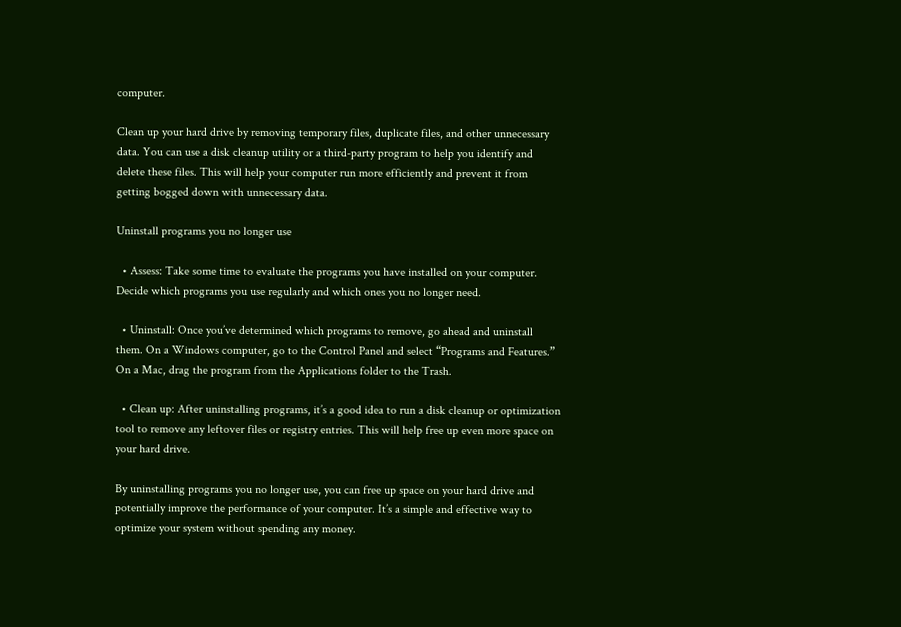computer.

Clean up your hard drive by removing temporary files, duplicate files, and other unnecessary data. You can use a disk cleanup utility or a third-party program to help you identify and delete these files. This will help your computer run more efficiently and prevent it from getting bogged down with unnecessary data.

Uninstall programs you no longer use

  • Assess: Take some time to evaluate the programs you have installed on your computer. Decide which programs you use regularly and which ones you no longer need.

  • Uninstall: Once you’ve determined which programs to remove, go ahead and uninstall them. On a Windows computer, go to the Control Panel and select “Programs and Features.” On a Mac, drag the program from the Applications folder to the Trash.

  • Clean up: After uninstalling programs, it’s a good idea to run a disk cleanup or optimization tool to remove any leftover files or registry entries. This will help free up even more space on your hard drive.

By uninstalling programs you no longer use, you can free up space on your hard drive and potentially improve the performance of your computer. It’s a simple and effective way to optimize your system without spending any money.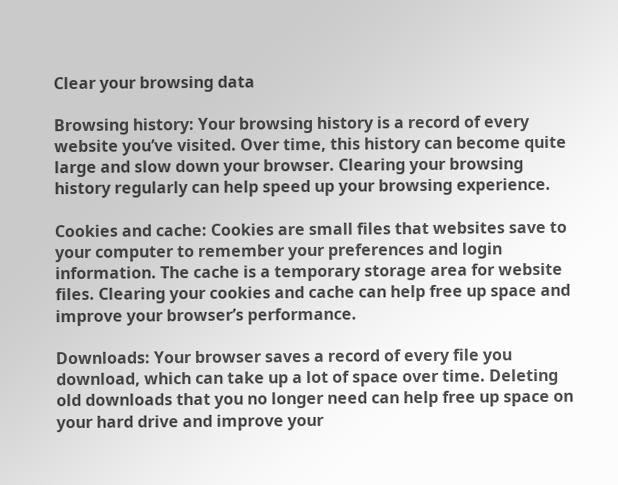Clear your browsing data

Browsing history: Your browsing history is a record of every website you’ve visited. Over time, this history can become quite large and slow down your browser. Clearing your browsing history regularly can help speed up your browsing experience.

Cookies and cache: Cookies are small files that websites save to your computer to remember your preferences and login information. The cache is a temporary storage area for website files. Clearing your cookies and cache can help free up space and improve your browser’s performance.

Downloads: Your browser saves a record of every file you download, which can take up a lot of space over time. Deleting old downloads that you no longer need can help free up space on your hard drive and improve your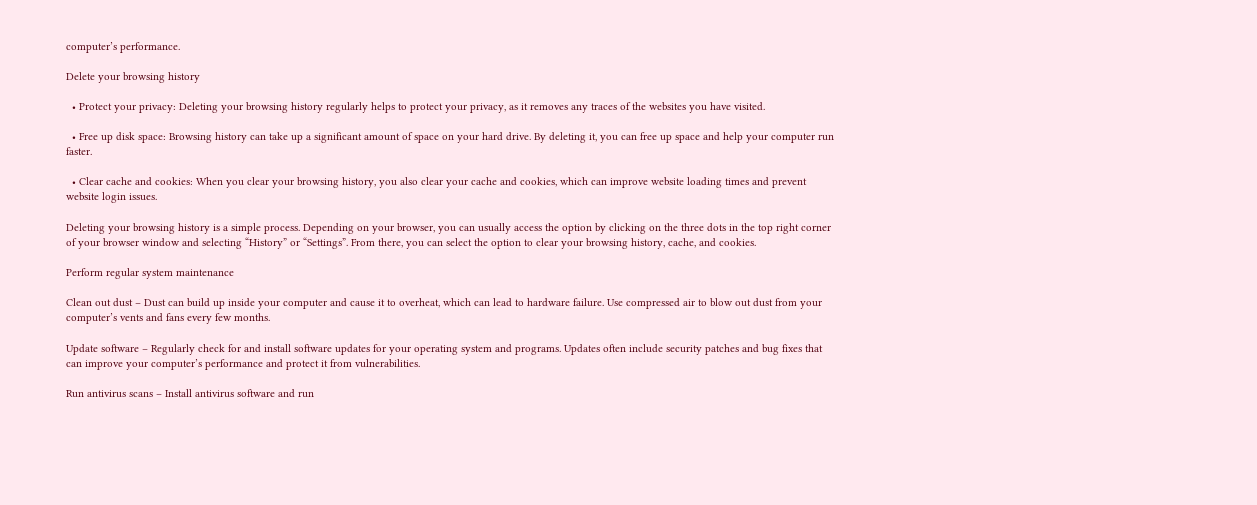computer’s performance.

Delete your browsing history

  • Protect your privacy: Deleting your browsing history regularly helps to protect your privacy, as it removes any traces of the websites you have visited.

  • Free up disk space: Browsing history can take up a significant amount of space on your hard drive. By deleting it, you can free up space and help your computer run faster.

  • Clear cache and cookies: When you clear your browsing history, you also clear your cache and cookies, which can improve website loading times and prevent website login issues.

Deleting your browsing history is a simple process. Depending on your browser, you can usually access the option by clicking on the three dots in the top right corner of your browser window and selecting “History” or “Settings”. From there, you can select the option to clear your browsing history, cache, and cookies.

Perform regular system maintenance

Clean out dust – Dust can build up inside your computer and cause it to overheat, which can lead to hardware failure. Use compressed air to blow out dust from your computer’s vents and fans every few months.

Update software – Regularly check for and install software updates for your operating system and programs. Updates often include security patches and bug fixes that can improve your computer’s performance and protect it from vulnerabilities.

Run antivirus scans – Install antivirus software and run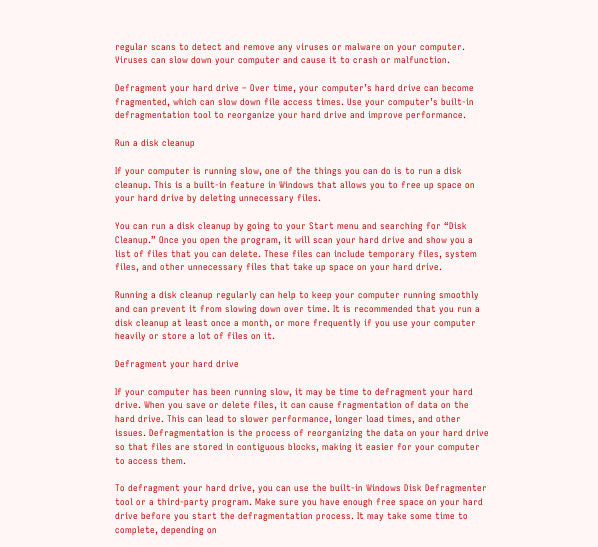regular scans to detect and remove any viruses or malware on your computer. Viruses can slow down your computer and cause it to crash or malfunction.

Defragment your hard drive – Over time, your computer’s hard drive can become fragmented, which can slow down file access times. Use your computer’s built-in defragmentation tool to reorganize your hard drive and improve performance.

Run a disk cleanup

If your computer is running slow, one of the things you can do is to run a disk cleanup. This is a built-in feature in Windows that allows you to free up space on your hard drive by deleting unnecessary files.

You can run a disk cleanup by going to your Start menu and searching for “Disk Cleanup.” Once you open the program, it will scan your hard drive and show you a list of files that you can delete. These files can include temporary files, system files, and other unnecessary files that take up space on your hard drive.

Running a disk cleanup regularly can help to keep your computer running smoothly and can prevent it from slowing down over time. It is recommended that you run a disk cleanup at least once a month, or more frequently if you use your computer heavily or store a lot of files on it.

Defragment your hard drive

If your computer has been running slow, it may be time to defragment your hard drive. When you save or delete files, it can cause fragmentation of data on the hard drive. This can lead to slower performance, longer load times, and other issues. Defragmentation is the process of reorganizing the data on your hard drive so that files are stored in contiguous blocks, making it easier for your computer to access them.

To defragment your hard drive, you can use the built-in Windows Disk Defragmenter tool or a third-party program. Make sure you have enough free space on your hard drive before you start the defragmentation process. It may take some time to complete, depending on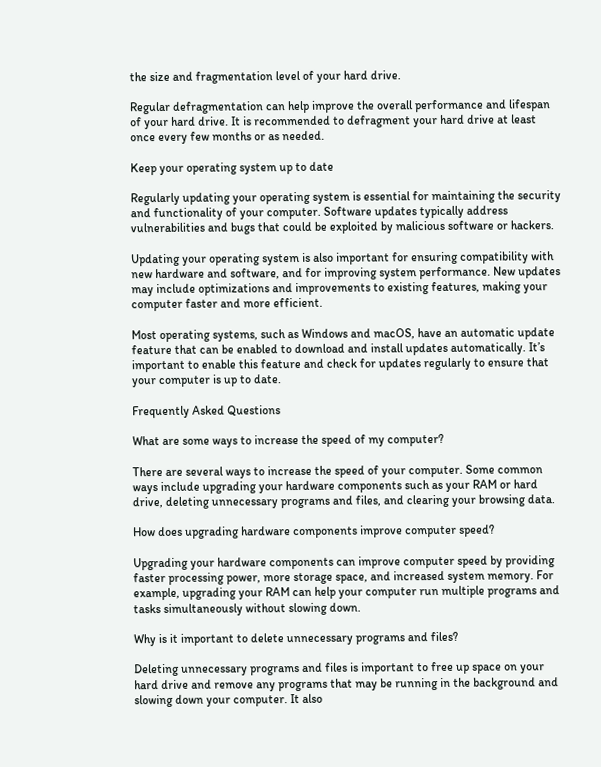the size and fragmentation level of your hard drive.

Regular defragmentation can help improve the overall performance and lifespan of your hard drive. It is recommended to defragment your hard drive at least once every few months or as needed.

Keep your operating system up to date

Regularly updating your operating system is essential for maintaining the security and functionality of your computer. Software updates typically address vulnerabilities and bugs that could be exploited by malicious software or hackers.

Updating your operating system is also important for ensuring compatibility with new hardware and software, and for improving system performance. New updates may include optimizations and improvements to existing features, making your computer faster and more efficient.

Most operating systems, such as Windows and macOS, have an automatic update feature that can be enabled to download and install updates automatically. It’s important to enable this feature and check for updates regularly to ensure that your computer is up to date.

Frequently Asked Questions

What are some ways to increase the speed of my computer?

There are several ways to increase the speed of your computer. Some common ways include upgrading your hardware components such as your RAM or hard drive, deleting unnecessary programs and files, and clearing your browsing data.

How does upgrading hardware components improve computer speed?

Upgrading your hardware components can improve computer speed by providing faster processing power, more storage space, and increased system memory. For example, upgrading your RAM can help your computer run multiple programs and tasks simultaneously without slowing down.

Why is it important to delete unnecessary programs and files?

Deleting unnecessary programs and files is important to free up space on your hard drive and remove any programs that may be running in the background and slowing down your computer. It also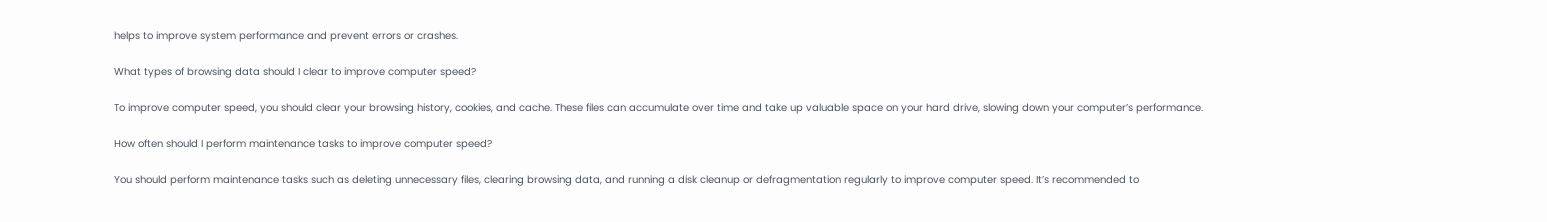helps to improve system performance and prevent errors or crashes.

What types of browsing data should I clear to improve computer speed?

To improve computer speed, you should clear your browsing history, cookies, and cache. These files can accumulate over time and take up valuable space on your hard drive, slowing down your computer’s performance.

How often should I perform maintenance tasks to improve computer speed?

You should perform maintenance tasks such as deleting unnecessary files, clearing browsing data, and running a disk cleanup or defragmentation regularly to improve computer speed. It’s recommended to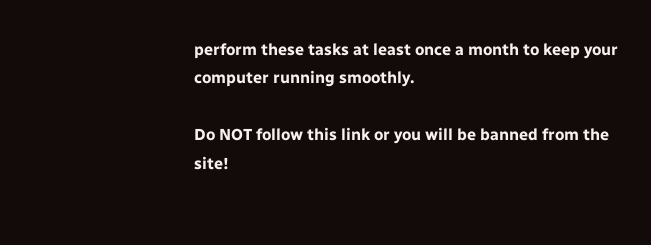perform these tasks at least once a month to keep your computer running smoothly.

Do NOT follow this link or you will be banned from the site!